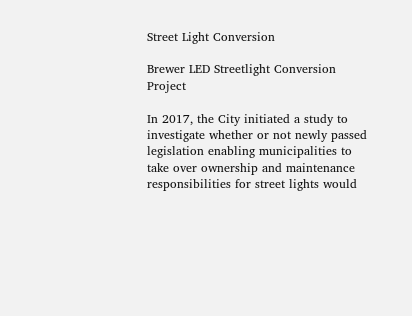Street Light Conversion

Brewer LED Streetlight Conversion Project

In 2017, the City initiated a study to investigate whether or not newly passed legislation enabling municipalities to take over ownership and maintenance responsibilities for street lights would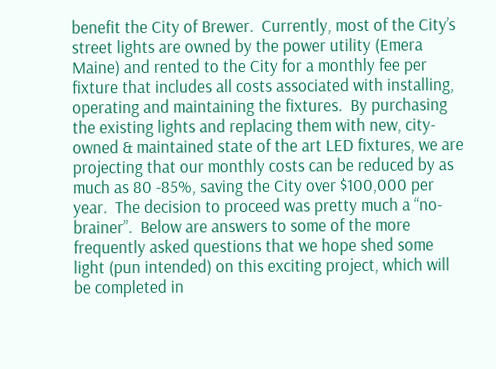benefit the City of Brewer.  Currently, most of the City’s street lights are owned by the power utility (Emera Maine) and rented to the City for a monthly fee per fixture that includes all costs associated with installing, operating and maintaining the fixtures.  By purchasing the existing lights and replacing them with new, city-owned & maintained state of the art LED fixtures, we are projecting that our monthly costs can be reduced by as much as 80 -85%, saving the City over $100,000 per year.  The decision to proceed was pretty much a “no-brainer”.  Below are answers to some of the more frequently asked questions that we hope shed some light (pun intended) on this exciting project, which will be completed in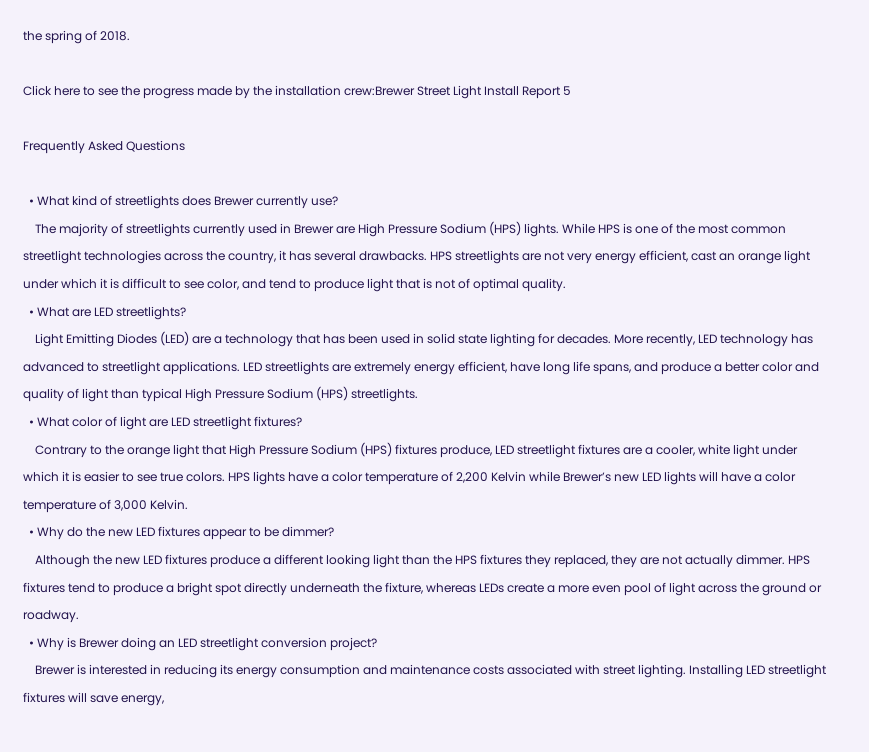the spring of 2018.

Click here to see the progress made by the installation crew:Brewer Street Light Install Report 5

Frequently Asked Questions

  • What kind of streetlights does Brewer currently use?
    The majority of streetlights currently used in Brewer are High Pressure Sodium (HPS) lights. While HPS is one of the most common streetlight technologies across the country, it has several drawbacks. HPS streetlights are not very energy efficient, cast an orange light under which it is difficult to see color, and tend to produce light that is not of optimal quality.
  • What are LED streetlights?
    Light Emitting Diodes (LED) are a technology that has been used in solid state lighting for decades. More recently, LED technology has advanced to streetlight applications. LED streetlights are extremely energy efficient, have long life spans, and produce a better color and quality of light than typical High Pressure Sodium (HPS) streetlights.
  • What color of light are LED streetlight fixtures?
    Contrary to the orange light that High Pressure Sodium (HPS) fixtures produce, LED streetlight fixtures are a cooler, white light under which it is easier to see true colors. HPS lights have a color temperature of 2,200 Kelvin while Brewer’s new LED lights will have a color temperature of 3,000 Kelvin.
  • Why do the new LED fixtures appear to be dimmer?
    Although the new LED fixtures produce a different looking light than the HPS fixtures they replaced, they are not actually dimmer. HPS fixtures tend to produce a bright spot directly underneath the fixture, whereas LEDs create a more even pool of light across the ground or roadway.
  • Why is Brewer doing an LED streetlight conversion project?
    Brewer is interested in reducing its energy consumption and maintenance costs associated with street lighting. Installing LED streetlight fixtures will save energy,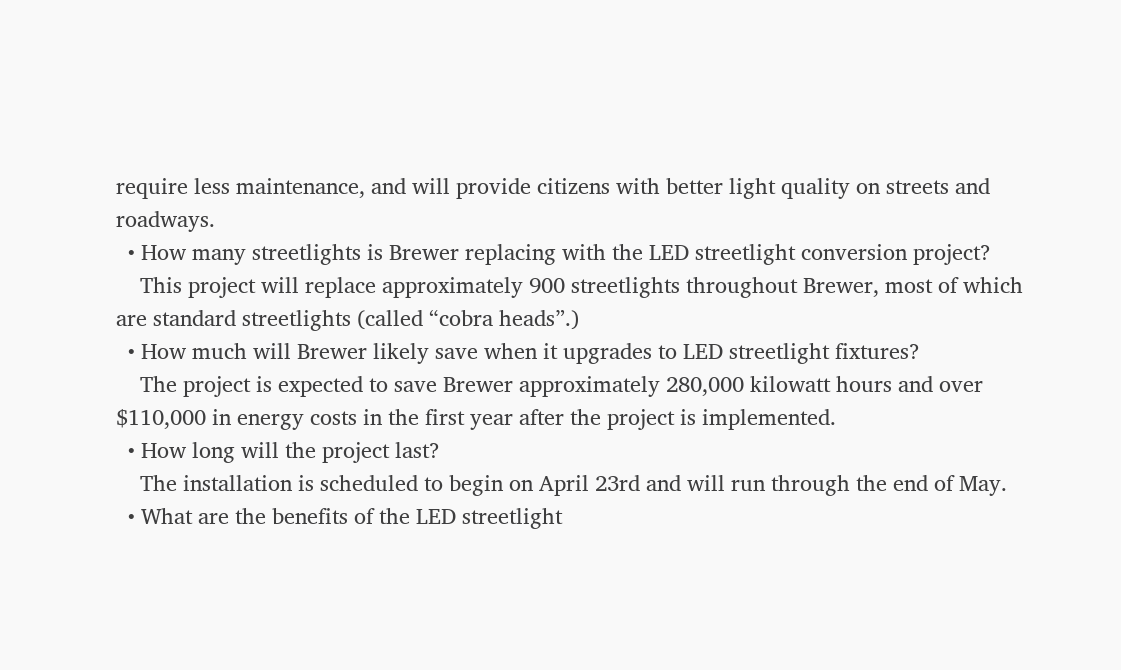require less maintenance, and will provide citizens with better light quality on streets and roadways.
  • How many streetlights is Brewer replacing with the LED streetlight conversion project?
    This project will replace approximately 900 streetlights throughout Brewer, most of which are standard streetlights (called “cobra heads”.)
  • How much will Brewer likely save when it upgrades to LED streetlight fixtures?
    The project is expected to save Brewer approximately 280,000 kilowatt hours and over $110,000 in energy costs in the first year after the project is implemented.
  • How long will the project last?
    The installation is scheduled to begin on April 23rd and will run through the end of May.
  • What are the benefits of the LED streetlight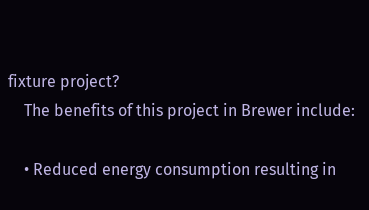fixture project?
    The benefits of this project in Brewer include:

    • Reduced energy consumption resulting in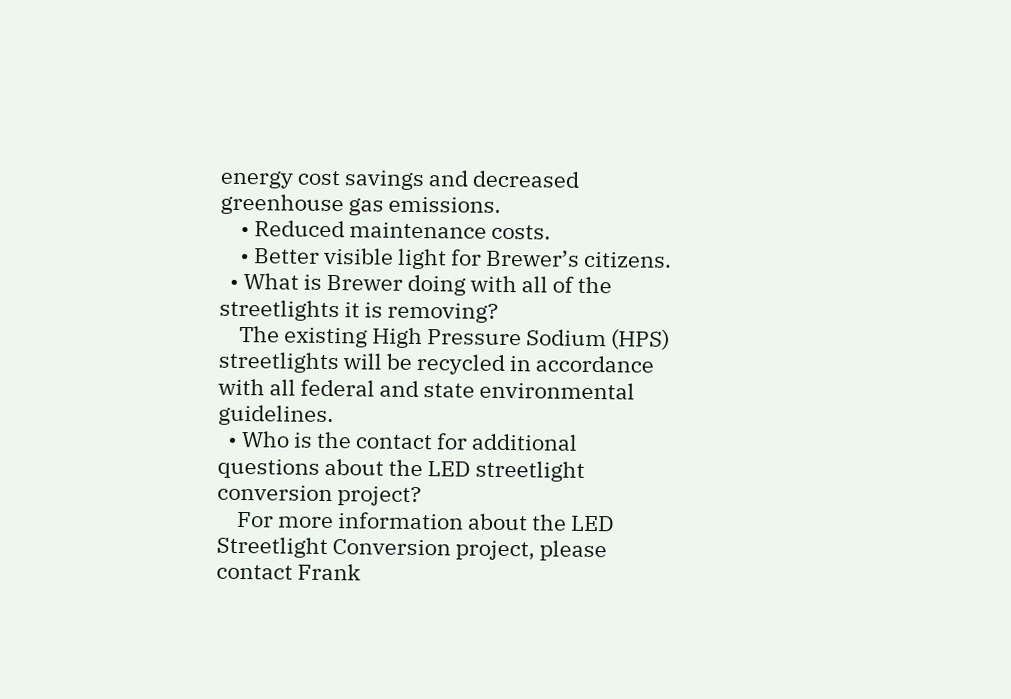energy cost savings and decreased greenhouse gas emissions.
    • Reduced maintenance costs.
    • Better visible light for Brewer’s citizens.
  • What is Brewer doing with all of the streetlights it is removing?
    The existing High Pressure Sodium (HPS) streetlights will be recycled in accordance with all federal and state environmental guidelines.
  • Who is the contact for additional questions about the LED streetlight conversion project?
    For more information about the LED Streetlight Conversion project, please contact Frank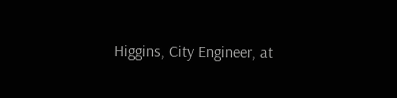Higgins, City Engineer, at